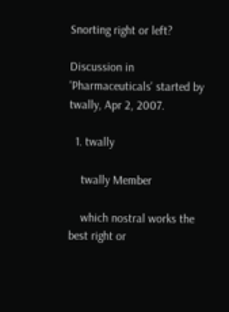Snorting right or left?

Discussion in 'Pharmaceuticals' started by twally, Apr 2, 2007.

  1. twally

    twally Member

    which nostral works the best right or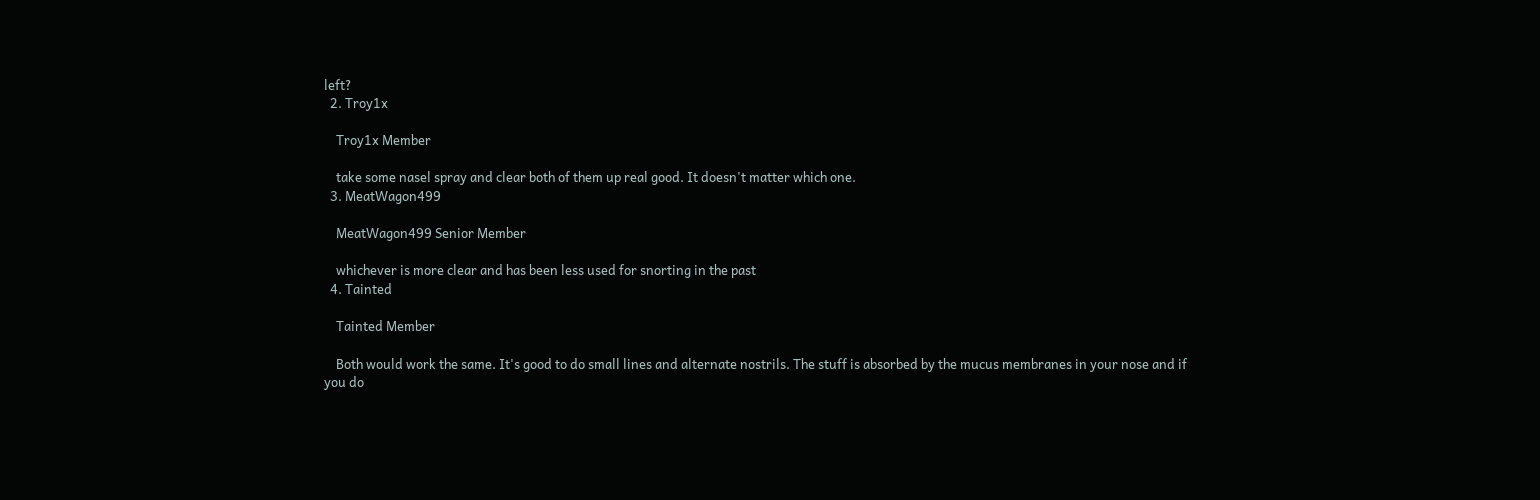left?
  2. Troy1x

    Troy1x Member

    take some nasel spray and clear both of them up real good. It doesn't matter which one.
  3. MeatWagon499

    MeatWagon499 Senior Member

    whichever is more clear and has been less used for snorting in the past
  4. Tainted

    Tainted Member

    Both would work the same. It's good to do small lines and alternate nostrils. The stuff is absorbed by the mucus membranes in your nose and if you do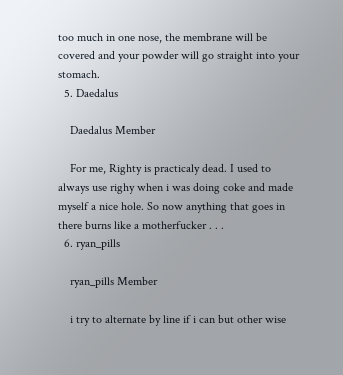too much in one nose, the membrane will be covered and your powder will go straight into your stomach.
  5. Daedalus

    Daedalus Member

    For me, Righty is practicaly dead. I used to always use righy when i was doing coke and made myself a nice hole. So now anything that goes in there burns like a motherfucker . . .
  6. ryan_pills

    ryan_pills Member

    i try to alternate by line if i can but other wise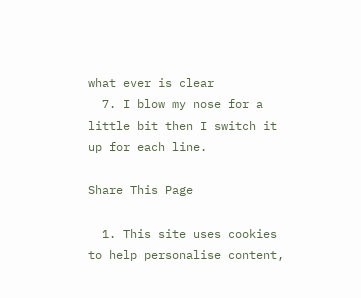what ever is clear
  7. I blow my nose for a little bit then I switch it up for each line.

Share This Page

  1. This site uses cookies to help personalise content,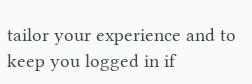tailor your experience and to keep you logged in if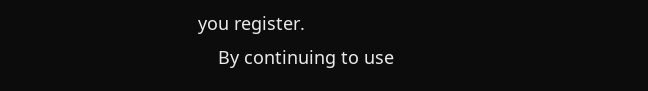you register.
    By continuing to use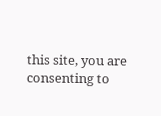this site, you are consenting to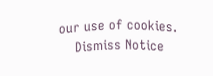our use of cookies.
    Dismiss Notice